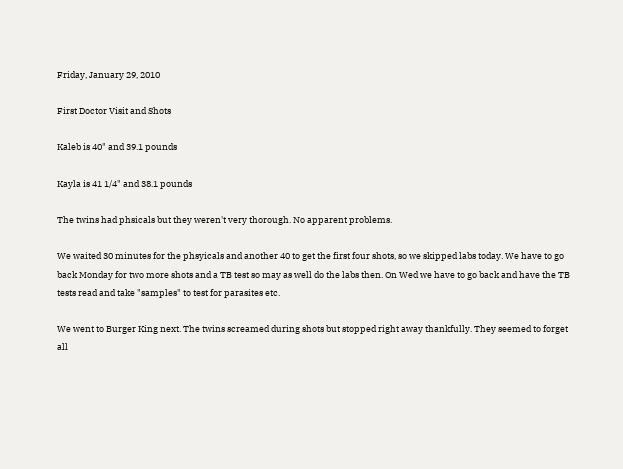Friday, January 29, 2010

First Doctor Visit and Shots

Kaleb is 40" and 39.1 pounds

Kayla is 41 1/4" and 38.1 pounds

The twins had phsicals but they weren't very thorough. No apparent problems.

We waited 30 minutes for the phsyicals and another 40 to get the first four shots, so we skipped labs today. We have to go back Monday for two more shots and a TB test so may as well do the labs then. On Wed we have to go back and have the TB tests read and take "samples" to test for parasites etc.

We went to Burger King next. The twins screamed during shots but stopped right away thankfully. They seemed to forget all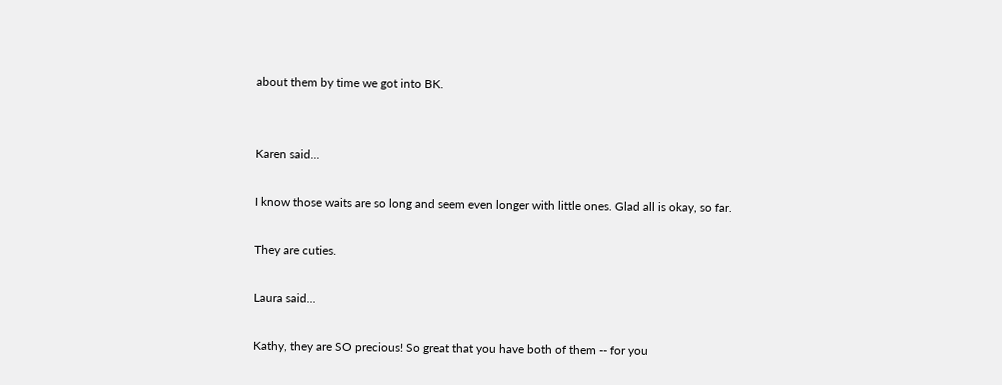about them by time we got into BK.


Karen said...

I know those waits are so long and seem even longer with little ones. Glad all is okay, so far.

They are cuties.

Laura said...

Kathy, they are SO precious! So great that you have both of them -- for you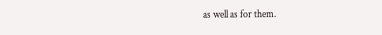as well as for them.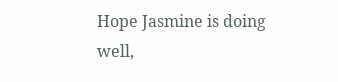Hope Jasmine is doing well,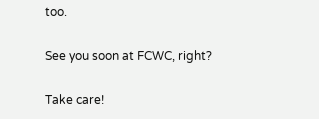too.

See you soon at FCWC, right?

Take care!